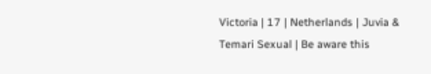Victoria | 17 | Netherlands | Juvia & Temari Sexual | Be aware this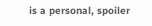is a personal, spoiler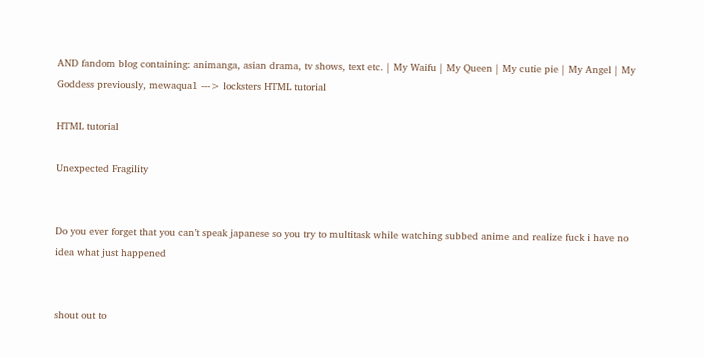AND fandom blog containing: animanga, asian drama, tv shows, text etc. | My Waifu | My Queen | My cutie pie | My Angel | My Goddess previously, mewaqua1 ---> locksters HTML tutorial

HTML tutorial

Unexpected Fragility


Do you ever forget that you can’t speak japanese so you try to multitask while watching subbed anime and realize fuck i have no idea what just happened


shout out to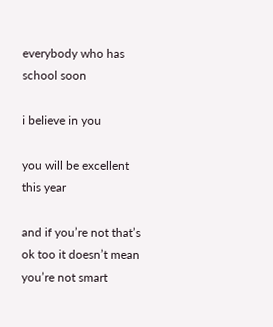everybody who has school soon

i believe in you

you will be excellent this year

and if you’re not that’s ok too it doesn’t mean you’re not smart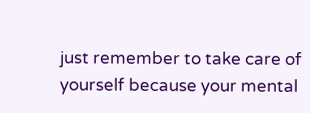just remember to take care of yourself because your mental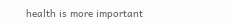health is more important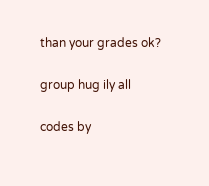than your grades ok?

group hug ily all

codes by